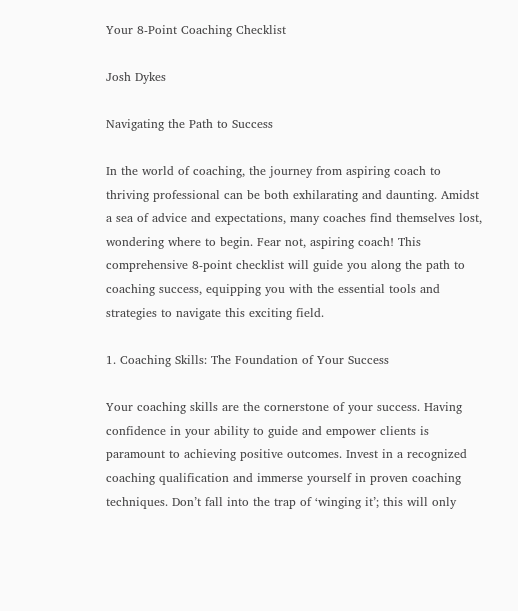Your 8-Point Coaching Checklist

Josh Dykes

Navigating the Path to Success

In the world of coaching, the journey from aspiring coach to thriving professional can be both exhilarating and daunting. Amidst a sea of advice and expectations, many coaches find themselves lost, wondering where to begin. Fear not, aspiring coach! This comprehensive 8-point checklist will guide you along the path to coaching success, equipping you with the essential tools and strategies to navigate this exciting field.

1. Coaching Skills: The Foundation of Your Success

Your coaching skills are the cornerstone of your success. Having confidence in your ability to guide and empower clients is paramount to achieving positive outcomes. Invest in a recognized coaching qualification and immerse yourself in proven coaching techniques. Don’t fall into the trap of ‘winging it’; this will only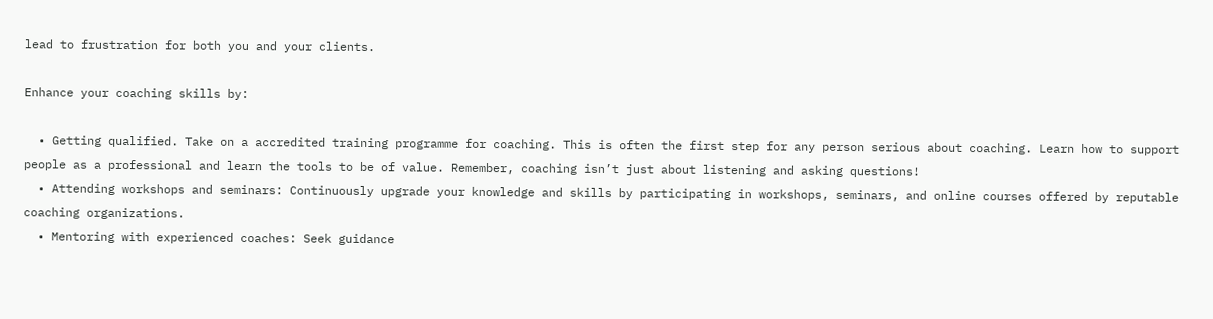lead to frustration for both you and your clients.

Enhance your coaching skills by:

  • Getting qualified. Take on a accredited training programme for coaching. This is often the first step for any person serious about coaching. Learn how to support people as a professional and learn the tools to be of value. Remember, coaching isn’t just about listening and asking questions!
  • Attending workshops and seminars: Continuously upgrade your knowledge and skills by participating in workshops, seminars, and online courses offered by reputable coaching organizations.
  • Mentoring with experienced coaches: Seek guidance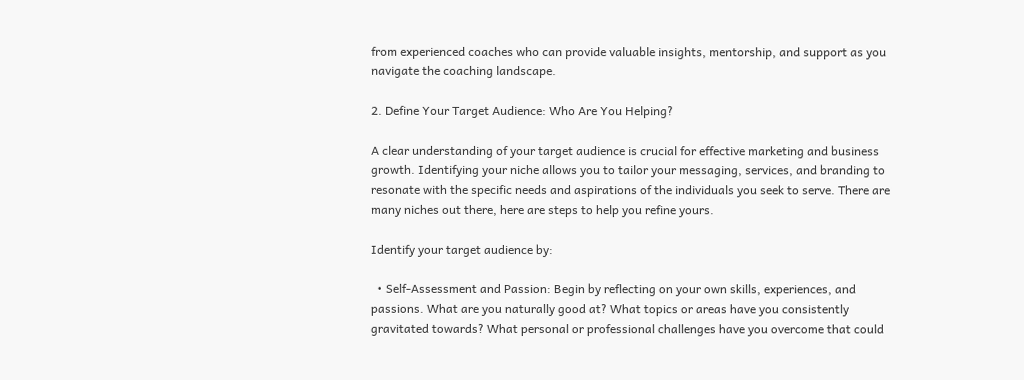from experienced coaches who can provide valuable insights, mentorship, and support as you navigate the coaching landscape.

2. Define Your Target Audience: Who Are You Helping?

A clear understanding of your target audience is crucial for effective marketing and business growth. Identifying your niche allows you to tailor your messaging, services, and branding to resonate with the specific needs and aspirations of the individuals you seek to serve. There are many niches out there, here are steps to help you refine yours.

Identify your target audience by:

  • Self-Assessment and Passion: Begin by reflecting on your own skills, experiences, and passions. What are you naturally good at? What topics or areas have you consistently gravitated towards? What personal or professional challenges have you overcome that could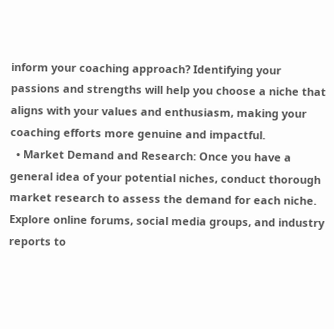inform your coaching approach? Identifying your passions and strengths will help you choose a niche that aligns with your values and enthusiasm, making your coaching efforts more genuine and impactful.
  • Market Demand and Research: Once you have a general idea of your potential niches, conduct thorough market research to assess the demand for each niche. Explore online forums, social media groups, and industry reports to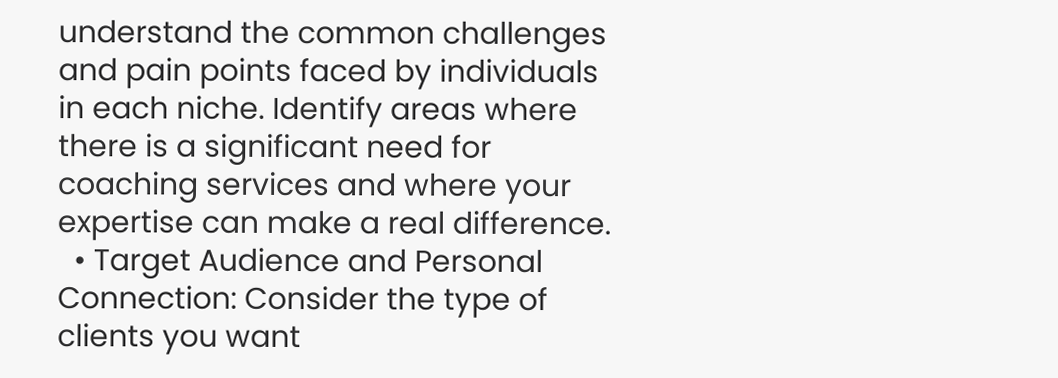understand the common challenges and pain points faced by individuals in each niche. Identify areas where there is a significant need for coaching services and where your expertise can make a real difference.
  • Target Audience and Personal Connection: Consider the type of clients you want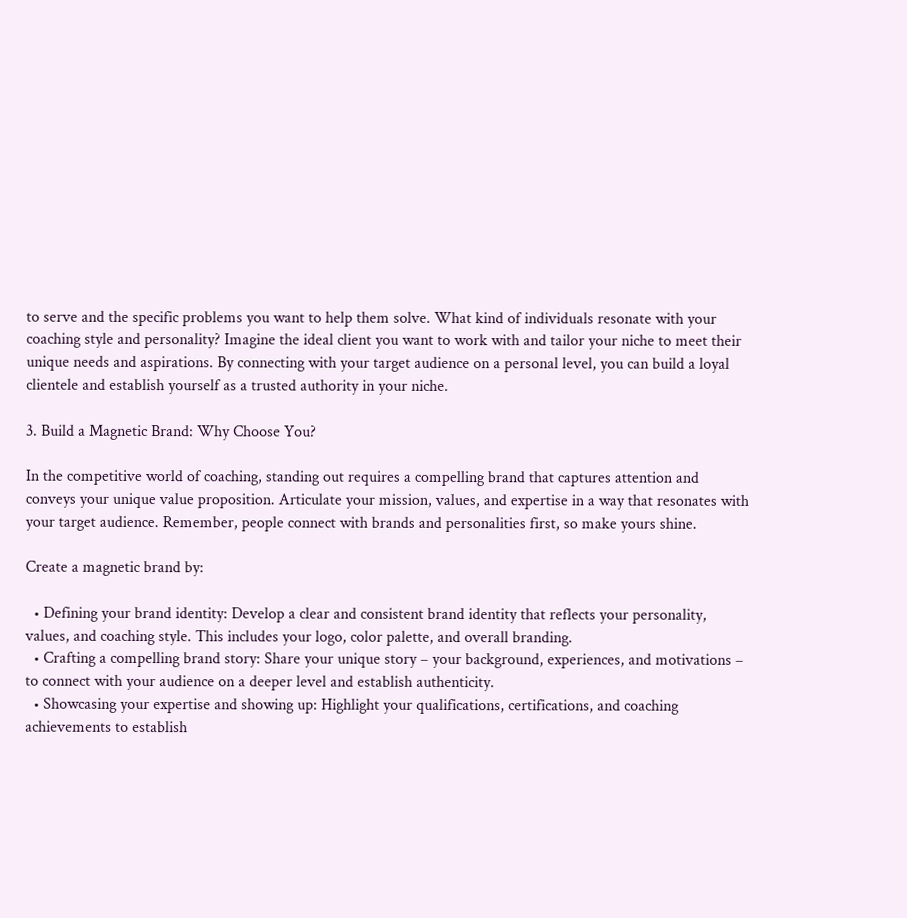to serve and the specific problems you want to help them solve. What kind of individuals resonate with your coaching style and personality? Imagine the ideal client you want to work with and tailor your niche to meet their unique needs and aspirations. By connecting with your target audience on a personal level, you can build a loyal clientele and establish yourself as a trusted authority in your niche.

3. Build a Magnetic Brand: Why Choose You?

In the competitive world of coaching, standing out requires a compelling brand that captures attention and conveys your unique value proposition. Articulate your mission, values, and expertise in a way that resonates with your target audience. Remember, people connect with brands and personalities first, so make yours shine.

Create a magnetic brand by:

  • Defining your brand identity: Develop a clear and consistent brand identity that reflects your personality, values, and coaching style. This includes your logo, color palette, and overall branding.
  • Crafting a compelling brand story: Share your unique story – your background, experiences, and motivations – to connect with your audience on a deeper level and establish authenticity.
  • Showcasing your expertise and showing up: Highlight your qualifications, certifications, and coaching achievements to establish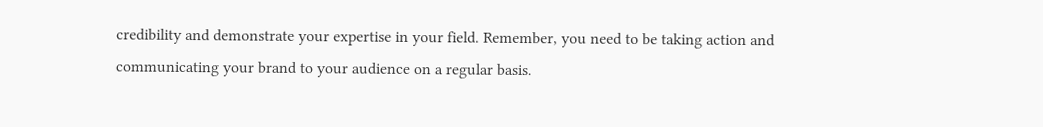credibility and demonstrate your expertise in your field. Remember, you need to be taking action and communicating your brand to your audience on a regular basis.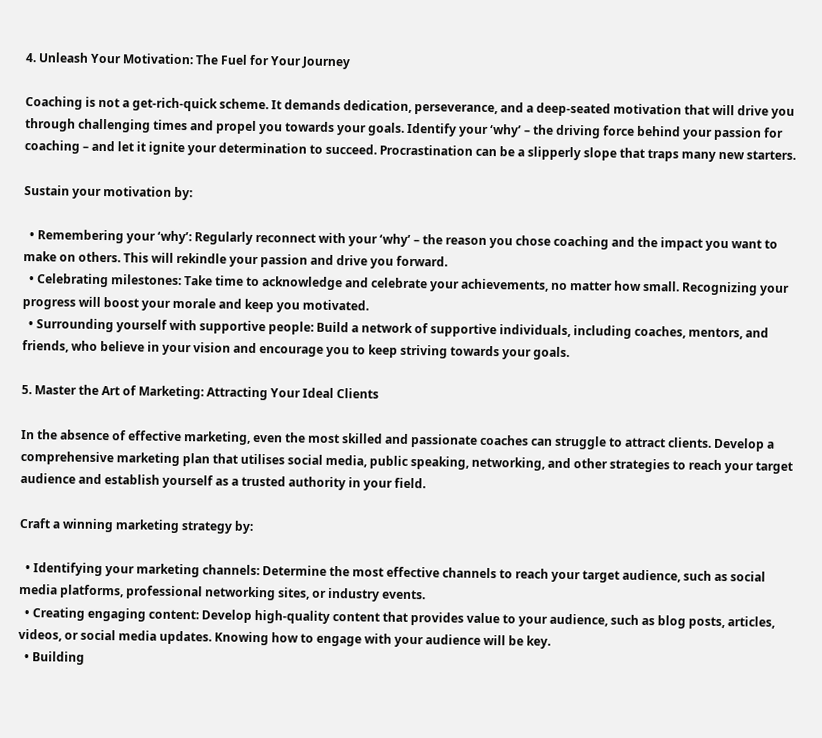4. Unleash Your Motivation: The Fuel for Your Journey

Coaching is not a get-rich-quick scheme. It demands dedication, perseverance, and a deep-seated motivation that will drive you through challenging times and propel you towards your goals. Identify your ‘why’ – the driving force behind your passion for coaching – and let it ignite your determination to succeed. Procrastination can be a slipperly slope that traps many new starters.

Sustain your motivation by:

  • Remembering your ‘why’: Regularly reconnect with your ‘why’ – the reason you chose coaching and the impact you want to make on others. This will rekindle your passion and drive you forward.
  • Celebrating milestones: Take time to acknowledge and celebrate your achievements, no matter how small. Recognizing your progress will boost your morale and keep you motivated.
  • Surrounding yourself with supportive people: Build a network of supportive individuals, including coaches, mentors, and friends, who believe in your vision and encourage you to keep striving towards your goals.

5. Master the Art of Marketing: Attracting Your Ideal Clients

In the absence of effective marketing, even the most skilled and passionate coaches can struggle to attract clients. Develop a comprehensive marketing plan that utilises social media, public speaking, networking, and other strategies to reach your target audience and establish yourself as a trusted authority in your field.

Craft a winning marketing strategy by:

  • Identifying your marketing channels: Determine the most effective channels to reach your target audience, such as social media platforms, professional networking sites, or industry events.
  • Creating engaging content: Develop high-quality content that provides value to your audience, such as blog posts, articles, videos, or social media updates. Knowing how to engage with your audience will be key.
  • Building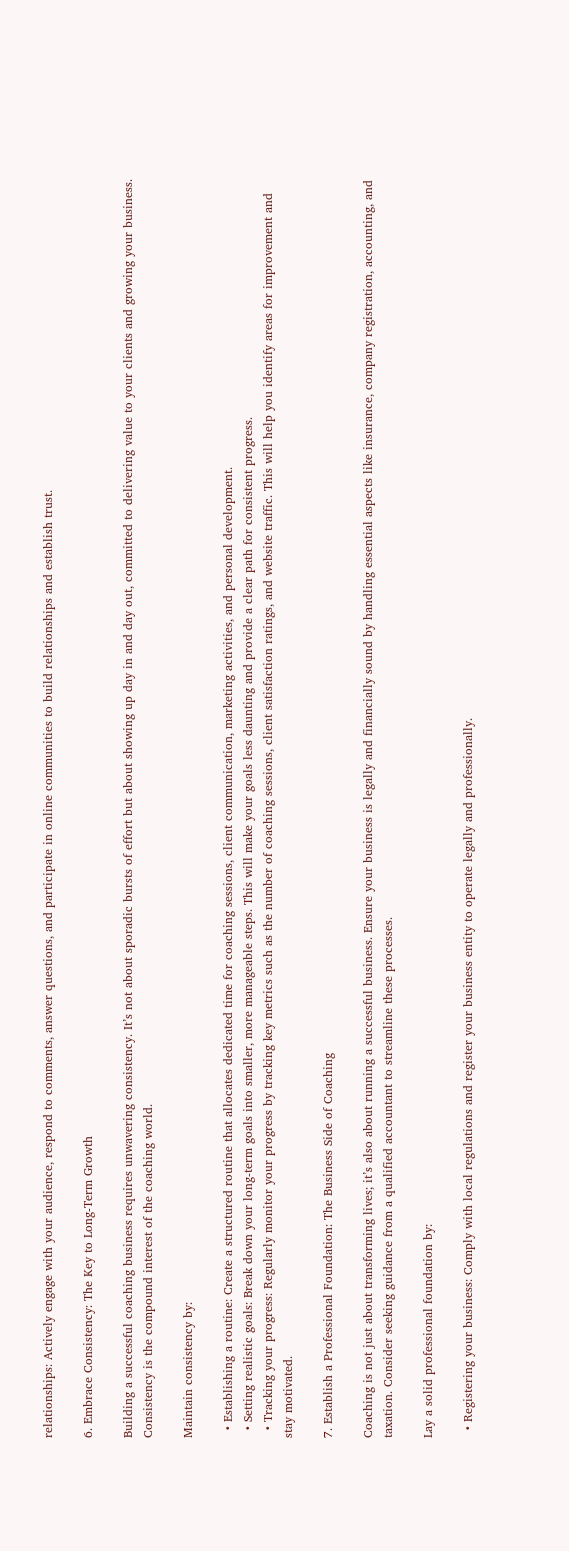relationships: Actively engage with your audience, respond to comments, answer questions, and participate in online communities to build relationships and establish trust.

6. Embrace Consistency: The Key to Long-Term Growth

Building a successful coaching business requires unwavering consistency. It’s not about sporadic bursts of effort but about showing up day in and day out, committed to delivering value to your clients and growing your business. Consistency is the compound interest of the coaching world.

Maintain consistency by:

  • Establishing a routine: Create a structured routine that allocates dedicated time for coaching sessions, client communication, marketing activities, and personal development.
  • Setting realistic goals: Break down your long-term goals into smaller, more manageable steps. This will make your goals less daunting and provide a clear path for consistent progress.
  • Tracking your progress: Regularly monitor your progress by tracking key metrics such as the number of coaching sessions, client satisfaction ratings, and website traffic. This will help you identify areas for improvement and stay motivated.

7. Establish a Professional Foundation: The Business Side of Coaching

Coaching is not just about transforming lives; it’s also about running a successful business. Ensure your business is legally and financially sound by handling essential aspects like insurance, company registration, accounting, and taxation. Consider seeking guidance from a qualified accountant to streamline these processes.

Lay a solid professional foundation by:

  • Registering your business: Comply with local regulations and register your business entity to operate legally and professionally.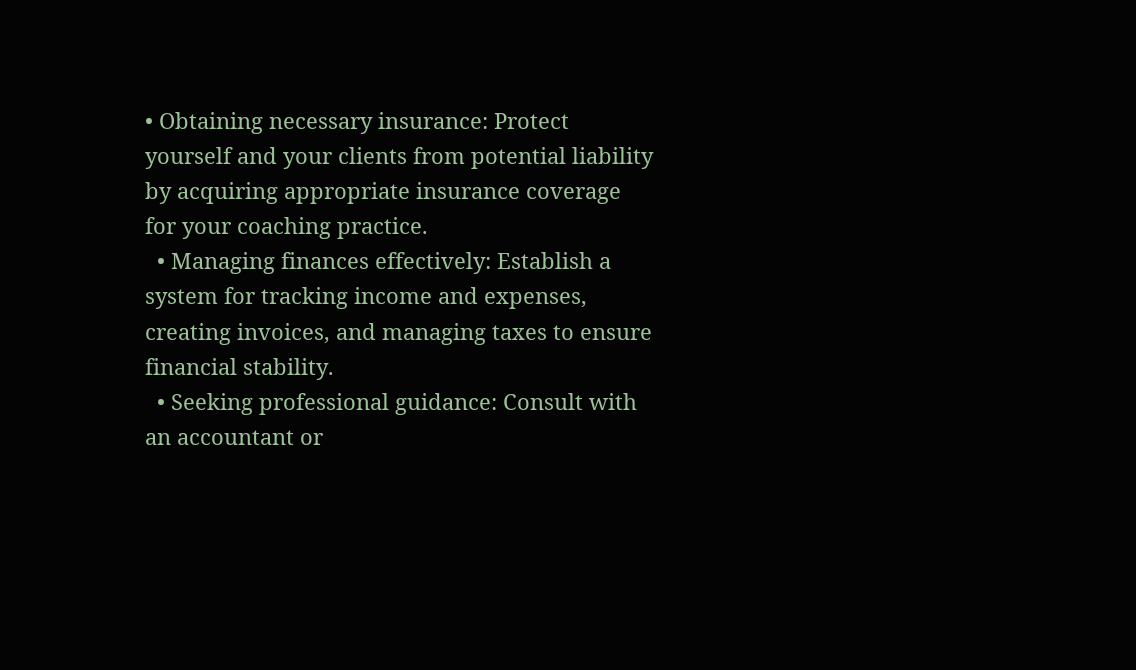• Obtaining necessary insurance: Protect yourself and your clients from potential liability by acquiring appropriate insurance coverage for your coaching practice.
  • Managing finances effectively: Establish a system for tracking income and expenses, creating invoices, and managing taxes to ensure financial stability.
  • Seeking professional guidance: Consult with an accountant or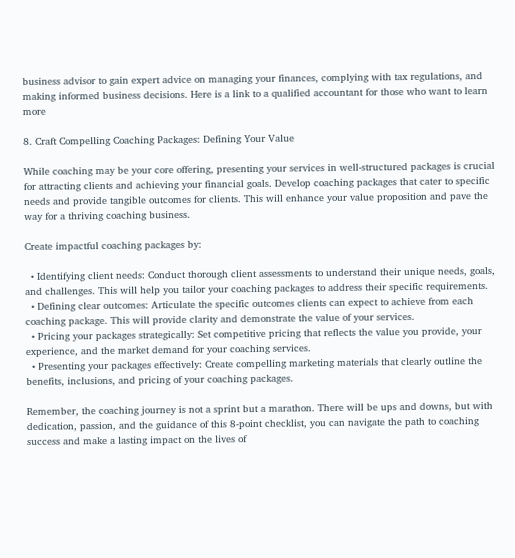business advisor to gain expert advice on managing your finances, complying with tax regulations, and making informed business decisions. Here is a link to a qualified accountant for those who want to learn more

8. Craft Compelling Coaching Packages: Defining Your Value

While coaching may be your core offering, presenting your services in well-structured packages is crucial for attracting clients and achieving your financial goals. Develop coaching packages that cater to specific needs and provide tangible outcomes for clients. This will enhance your value proposition and pave the way for a thriving coaching business.

Create impactful coaching packages by:

  • Identifying client needs: Conduct thorough client assessments to understand their unique needs, goals, and challenges. This will help you tailor your coaching packages to address their specific requirements.
  • Defining clear outcomes: Articulate the specific outcomes clients can expect to achieve from each coaching package. This will provide clarity and demonstrate the value of your services.
  • Pricing your packages strategically: Set competitive pricing that reflects the value you provide, your experience, and the market demand for your coaching services.
  • Presenting your packages effectively: Create compelling marketing materials that clearly outline the benefits, inclusions, and pricing of your coaching packages.

Remember, the coaching journey is not a sprint but a marathon. There will be ups and downs, but with dedication, passion, and the guidance of this 8-point checklist, you can navigate the path to coaching success and make a lasting impact on the lives of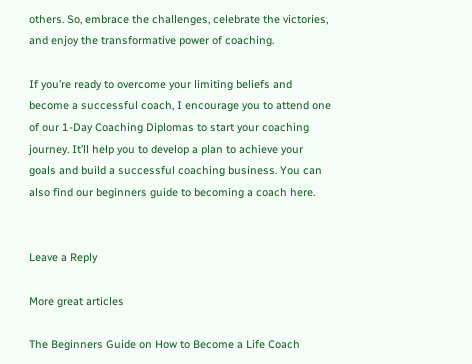others. So, embrace the challenges, celebrate the victories, and enjoy the transformative power of coaching.

If you’re ready to overcome your limiting beliefs and become a successful coach, I encourage you to attend one of our 1-Day Coaching Diplomas to start your coaching journey. It’ll help you to develop a plan to achieve your goals and build a successful coaching business. You can also find our beginners guide to becoming a coach here.


Leave a Reply

More great articles

The Beginners Guide on How to Become a Life Coach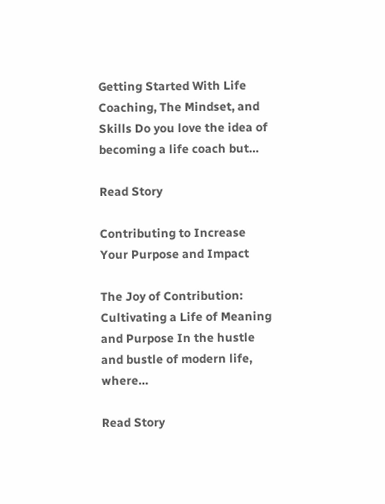Getting Started With Life Coaching, The Mindset, and Skills Do you love the idea of becoming a life coach but…

Read Story

Contributing to Increase Your Purpose and Impact

The Joy of Contribution: Cultivating a Life of Meaning and Purpose In the hustle and bustle of modern life, where…

Read Story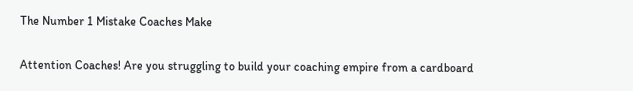The Number 1 Mistake Coaches Make

Attention Coaches! Are you struggling to build your coaching empire from a cardboard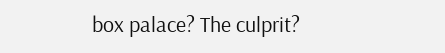box palace? The culprit?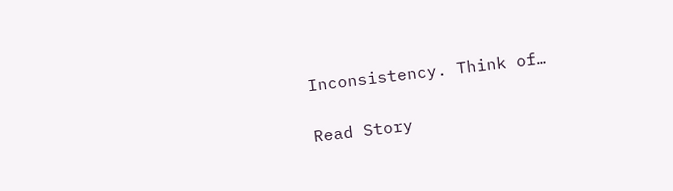Inconsistency. Think of…

Read Story